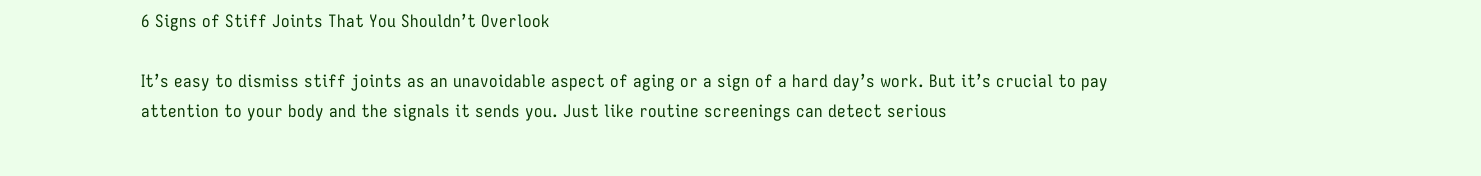6 Signs of Stiff Joints That You Shouldn’t Overlook

It’s easy to dismiss stiff joints as an unavoidable aspect of aging or a sign of a hard day’s work. But it’s crucial to pay attention to your body and the signals it sends you. Just like routine screenings can detect serious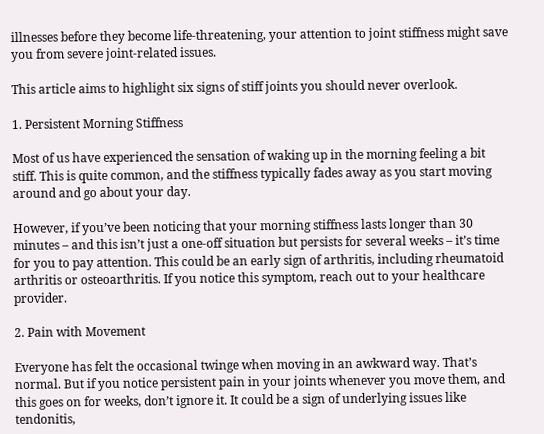illnesses before they become life-threatening, your attention to joint stiffness might save you from severe joint-related issues.

This article aims to highlight six signs of stiff joints you should never overlook.

1. Persistent Morning Stiffness

Most of us have experienced the sensation of waking up in the morning feeling a bit stiff. This is quite common, and the stiffness typically fades away as you start moving around and go about your day.

However, if you’ve been noticing that your morning stiffness lasts longer than 30 minutes – and this isn’t just a one-off situation but persists for several weeks – it’s time for you to pay attention. This could be an early sign of arthritis, including rheumatoid arthritis or osteoarthritis. If you notice this symptom, reach out to your healthcare provider.

2. Pain with Movement

Everyone has felt the occasional twinge when moving in an awkward way. That’s normal. But if you notice persistent pain in your joints whenever you move them, and this goes on for weeks, don’t ignore it. It could be a sign of underlying issues like tendonitis,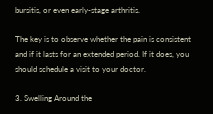bursitis, or even early-stage arthritis.

The key is to observe whether the pain is consistent and if it lasts for an extended period. If it does, you should schedule a visit to your doctor.

3. Swelling Around the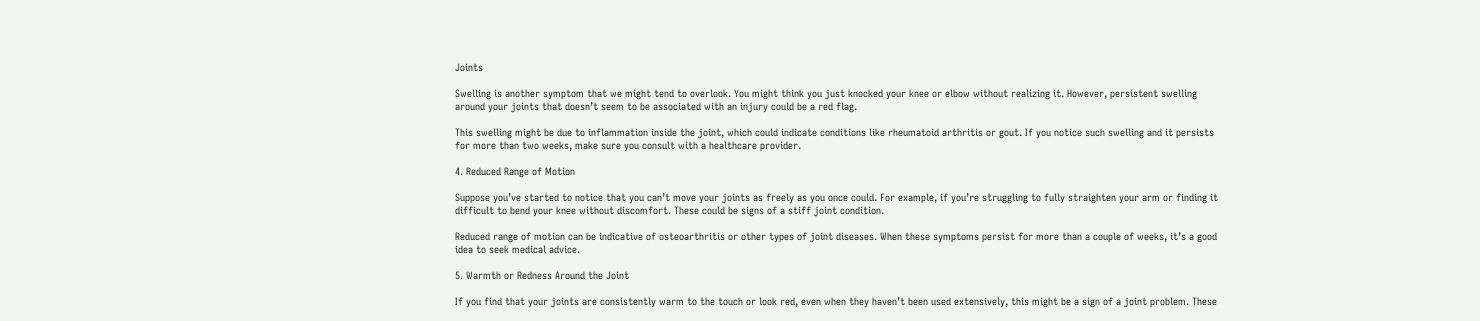Joints

Swelling is another symptom that we might tend to overlook. You might think you just knocked your knee or elbow without realizing it. However, persistent swelling around your joints that doesn’t seem to be associated with an injury could be a red flag.

This swelling might be due to inflammation inside the joint, which could indicate conditions like rheumatoid arthritis or gout. If you notice such swelling and it persists for more than two weeks, make sure you consult with a healthcare provider.

4. Reduced Range of Motion

Suppose you’ve started to notice that you can’t move your joints as freely as you once could. For example, if you’re struggling to fully straighten your arm or finding it difficult to bend your knee without discomfort. These could be signs of a stiff joint condition.

Reduced range of motion can be indicative of osteoarthritis or other types of joint diseases. When these symptoms persist for more than a couple of weeks, it’s a good idea to seek medical advice.

5. Warmth or Redness Around the Joint

If you find that your joints are consistently warm to the touch or look red, even when they haven’t been used extensively, this might be a sign of a joint problem. These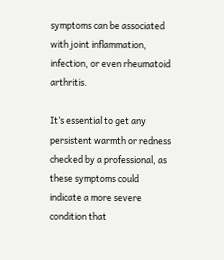symptoms can be associated with joint inflammation, infection, or even rheumatoid arthritis.

It’s essential to get any persistent warmth or redness checked by a professional, as these symptoms could indicate a more severe condition that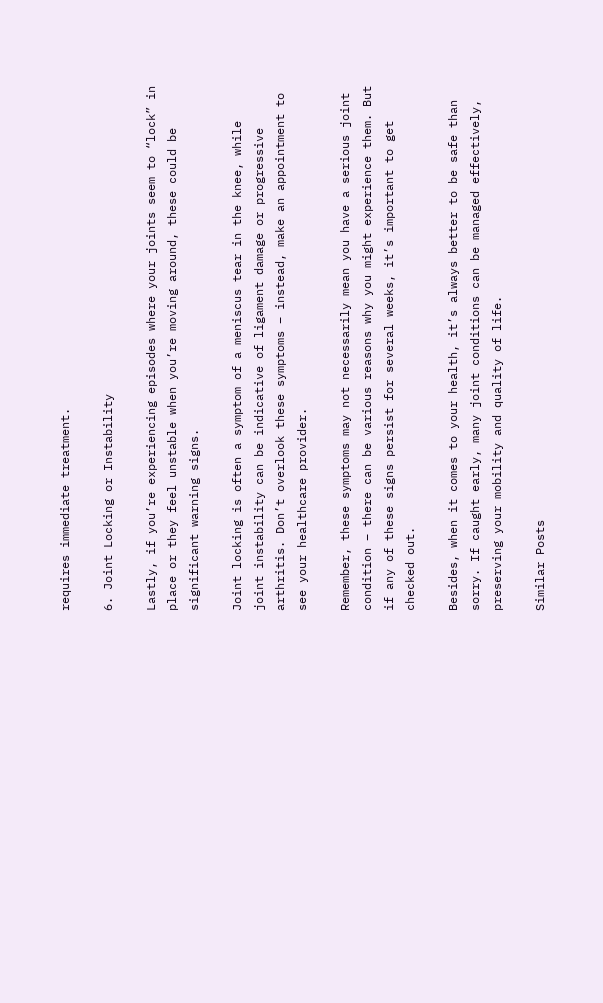requires immediate treatment.

6. Joint Locking or Instability

Lastly, if you’re experiencing episodes where your joints seem to “lock” in place or they feel unstable when you’re moving around, these could be significant warning signs.

Joint locking is often a symptom of a meniscus tear in the knee, while joint instability can be indicative of ligament damage or progressive arthritis. Don’t overlook these symptoms – instead, make an appointment to see your healthcare provider.

Remember, these symptoms may not necessarily mean you have a serious joint condition – there can be various reasons why you might experience them. But if any of these signs persist for several weeks, it’s important to get checked out.

Besides, when it comes to your health, it’s always better to be safe than sorry. If caught early, many joint conditions can be managed effectively, preserving your mobility and quality of life.

Similar Posts